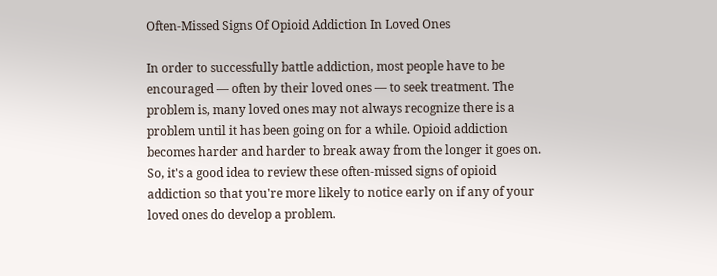Often-Missed Signs Of Opioid Addiction In Loved Ones

In order to successfully battle addiction, most people have to be encouraged — often by their loved ones — to seek treatment. The problem is, many loved ones may not always recognize there is a problem until it has been going on for a while. Opioid addiction becomes harder and harder to break away from the longer it goes on. So, it's a good idea to review these often-missed signs of opioid addiction so that you're more likely to notice early on if any of your loved ones do develop a problem.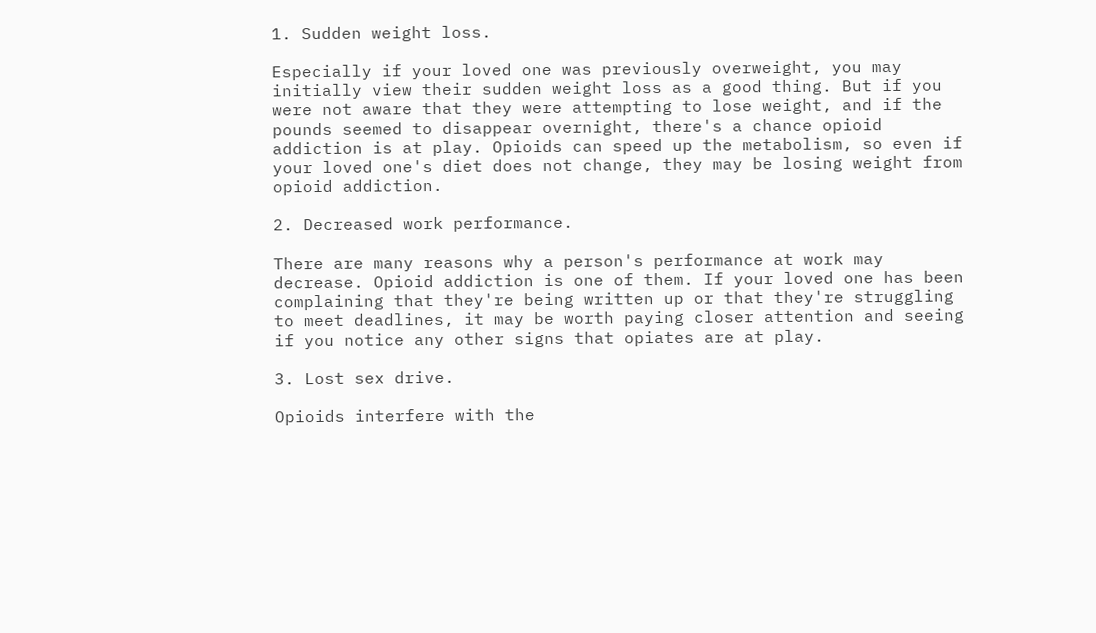1. Sudden weight loss.

Especially if your loved one was previously overweight, you may initially view their sudden weight loss as a good thing. But if you were not aware that they were attempting to lose weight, and if the pounds seemed to disappear overnight, there's a chance opioid addiction is at play. Opioids can speed up the metabolism, so even if your loved one's diet does not change, they may be losing weight from opioid addiction.

2. Decreased work performance.

There are many reasons why a person's performance at work may decrease. Opioid addiction is one of them. If your loved one has been complaining that they're being written up or that they're struggling to meet deadlines, it may be worth paying closer attention and seeing if you notice any other signs that opiates are at play.

3. Lost sex drive.

Opioids interfere with the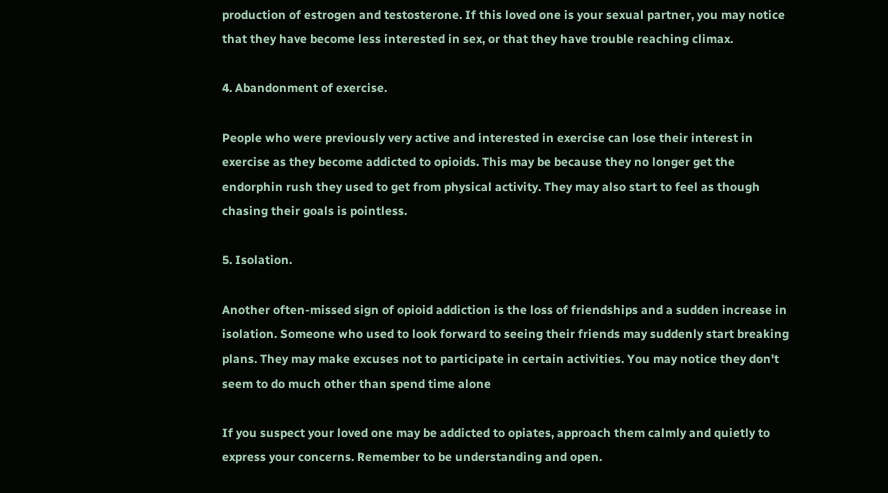production of estrogen and testosterone. If this loved one is your sexual partner, you may notice that they have become less interested in sex, or that they have trouble reaching climax.

4. Abandonment of exercise.

People who were previously very active and interested in exercise can lose their interest in exercise as they become addicted to opioids. This may be because they no longer get the endorphin rush they used to get from physical activity. They may also start to feel as though chasing their goals is pointless.

5. Isolation.

Another often-missed sign of opioid addiction is the loss of friendships and a sudden increase in isolation. Someone who used to look forward to seeing their friends may suddenly start breaking plans. They may make excuses not to participate in certain activities. You may notice they don't seem to do much other than spend time alone

If you suspect your loved one may be addicted to opiates, approach them calmly and quietly to express your concerns. Remember to be understanding and open.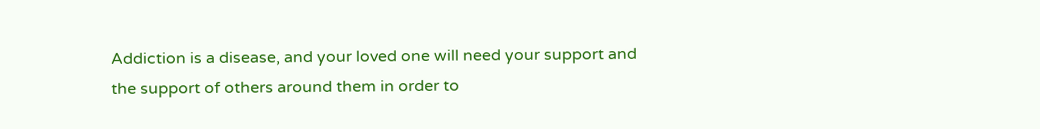Addiction is a disease, and your loved one will need your support and the support of others around them in order to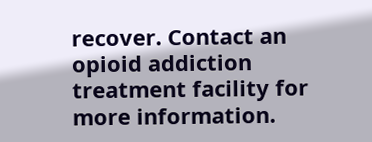recover. Contact an opioid addiction treatment facility for more information.